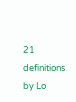21 definitions by Lo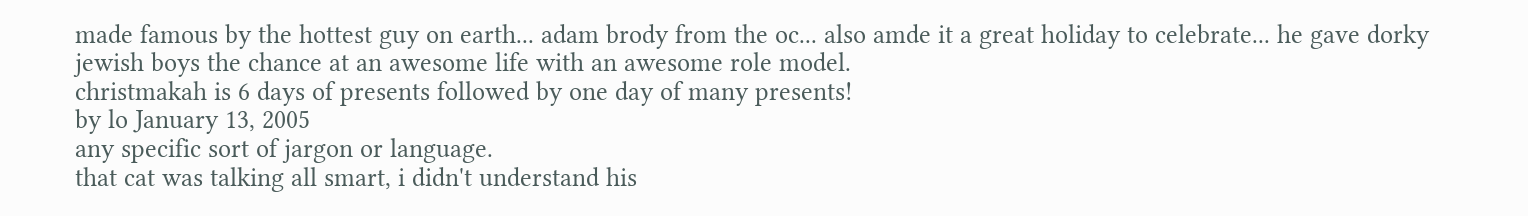made famous by the hottest guy on earth... adam brody from the oc... also amde it a great holiday to celebrate... he gave dorky jewish boys the chance at an awesome life with an awesome role model.
christmakah is 6 days of presents followed by one day of many presents!
by lo January 13, 2005
any specific sort of jargon or language.
that cat was talking all smart, i didn't understand his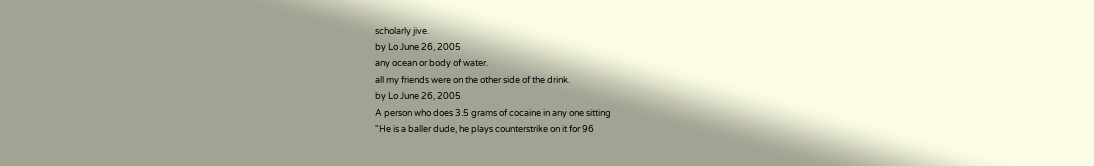scholarly jive.
by Lo June 26, 2005
any ocean or body of water.
all my friends were on the other side of the drink.
by Lo June 26, 2005
A person who does 3.5 grams of cocaine in any one sitting
"He is a baller dude, he plays counterstrike on it for 96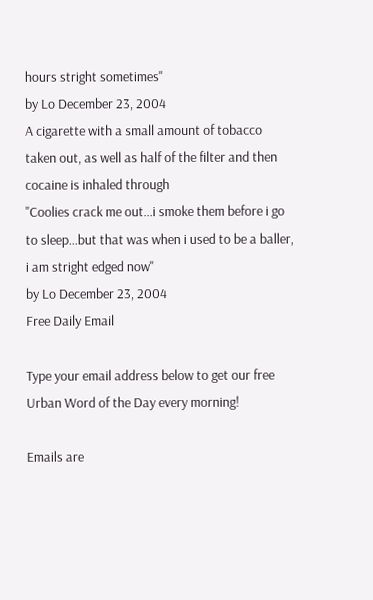hours stright sometimes"
by Lo December 23, 2004
A cigarette with a small amount of tobacco taken out, as well as half of the filter and then cocaine is inhaled through
"Coolies crack me out...i smoke them before i go to sleep...but that was when i used to be a baller, i am stright edged now"
by Lo December 23, 2004
Free Daily Email

Type your email address below to get our free Urban Word of the Day every morning!

Emails are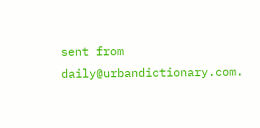sent from daily@urbandictionary.com.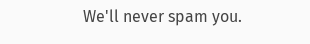We'll never spam you.